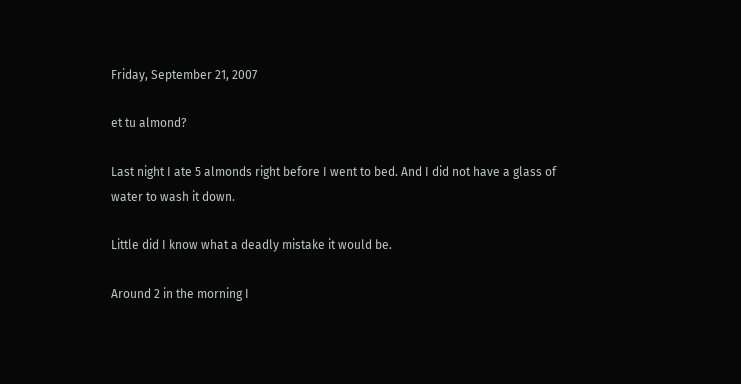Friday, September 21, 2007

et tu almond?

Last night I ate 5 almonds right before I went to bed. And I did not have a glass of water to wash it down.

Little did I know what a deadly mistake it would be.

Around 2 in the morning I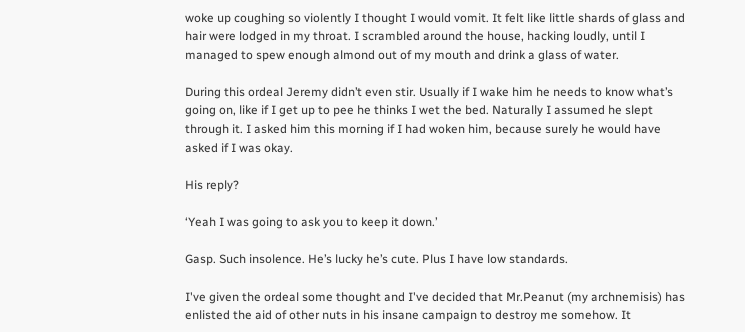woke up coughing so violently I thought I would vomit. It felt like little shards of glass and hair were lodged in my throat. I scrambled around the house, hacking loudly, until I managed to spew enough almond out of my mouth and drink a glass of water.

During this ordeal Jeremy didn’t even stir. Usually if I wake him he needs to know what’s going on, like if I get up to pee he thinks I wet the bed. Naturally I assumed he slept through it. I asked him this morning if I had woken him, because surely he would have asked if I was okay.

His reply?

‘Yeah I was going to ask you to keep it down.’

Gasp. Such insolence. He’s lucky he’s cute. Plus I have low standards.

I've given the ordeal some thought and I've decided that Mr.Peanut (my archnemisis) has enlisted the aid of other nuts in his insane campaign to destroy me somehow. It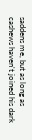saddens me, but as long as cashews haven't joined his dark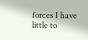forces I have little to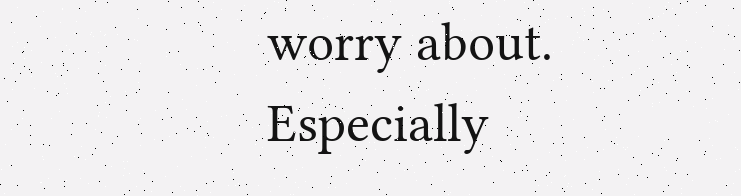worry about. Especially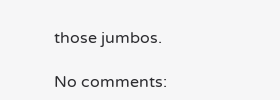those jumbos.

No comments: